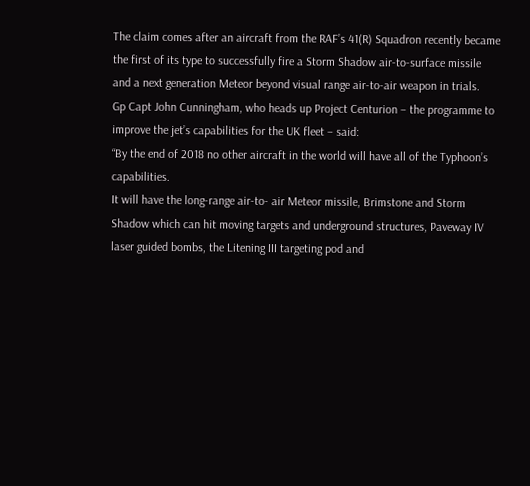The claim comes after an aircraft from the RAF’s 41(R) Squadron recently became the first of its type to successfully fire a Storm Shadow air-to-surface missile and a next generation Meteor beyond visual range air-to-air weapon in trials.
Gp Capt John Cunningham, who heads up Project Centurion – the programme to improve the jet’s capabilities for the UK fleet – said:
“By the end of 2018 no other aircraft in the world will have all of the Typhoon’s capabilities.
It will have the long-range air-to- air Meteor missile, Brimstone and Storm Shadow which can hit moving targets and underground structures, Paveway IV laser guided bombs, the Litening III targeting pod and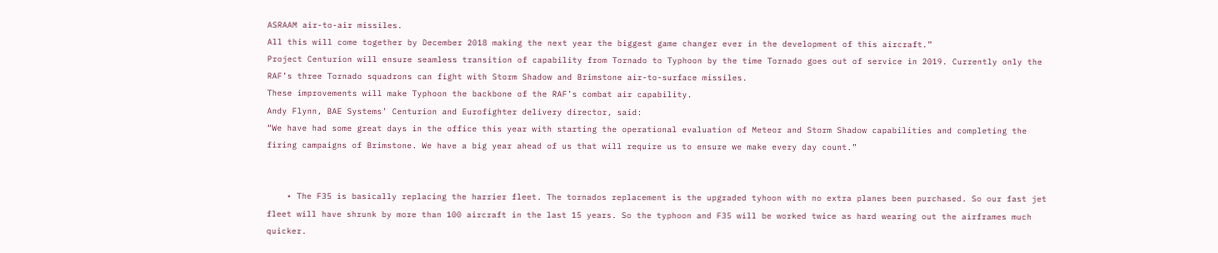ASRAAM air-to-air missiles.
All this will come together by December 2018 making the next year the biggest game changer ever in the development of this aircraft.”
Project Centurion will ensure seamless transition of capability from Tornado to Typhoon by the time Tornado goes out of service in 2019. Currently only the RAF’s three Tornado squadrons can fight with Storm Shadow and Brimstone air-to-surface missiles.
These improvements will make Typhoon the backbone of the RAF’s combat air capability.
Andy Flynn, BAE Systems’ Centurion and Eurofighter delivery director, said:
“We have had some great days in the office this year with starting the operational evaluation of Meteor and Storm Shadow capabilities and completing the firing campaigns of Brimstone. We have a big year ahead of us that will require us to ensure we make every day count.”


    • The F35 is basically replacing the harrier fleet. The tornados replacement is the upgraded tyhoon with no extra planes been purchased. So our fast jet fleet will have shrunk by more than 100 aircraft in the last 15 years. So the typhoon and F35 will be worked twice as hard wearing out the airframes much quicker.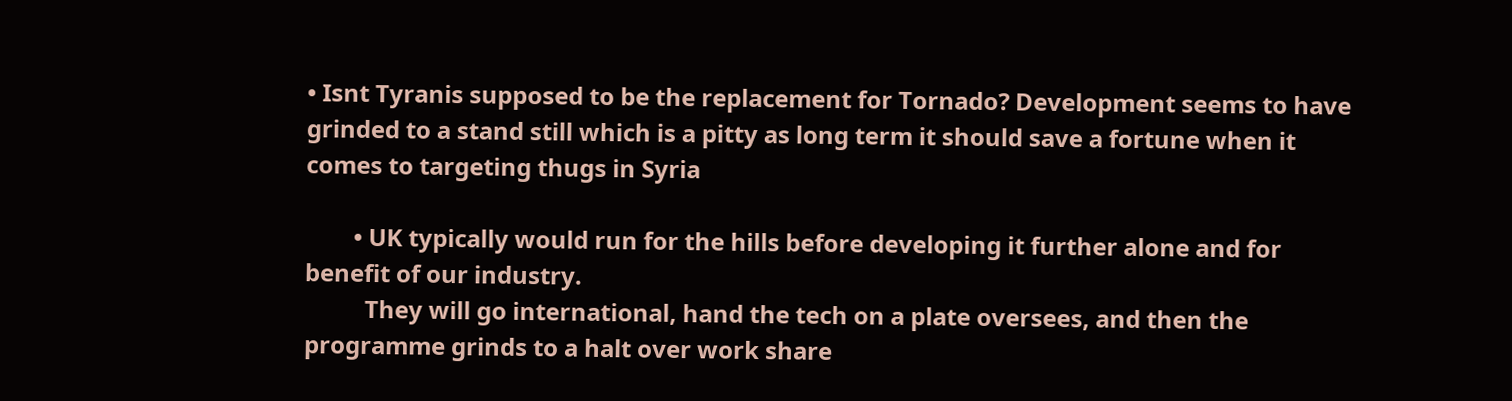• Isnt Tyranis supposed to be the replacement for Tornado? Development seems to have grinded to a stand still which is a pitty as long term it should save a fortune when it comes to targeting thugs in Syria

        • UK typically would run for the hills before developing it further alone and for benefit of our industry.
          They will go international, hand the tech on a plate oversees, and then the programme grinds to a halt over work share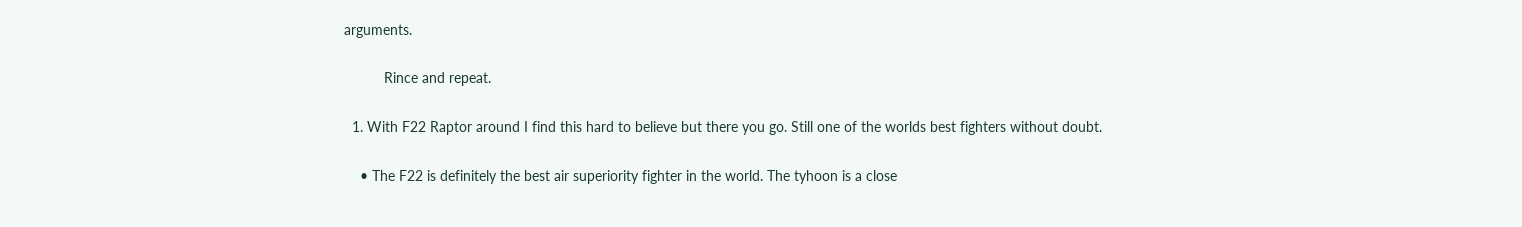arguments.

          Rince and repeat.

  1. With F22 Raptor around I find this hard to believe but there you go. Still one of the worlds best fighters without doubt.

    • The F22 is definitely the best air superiority fighter in the world. The tyhoon is a close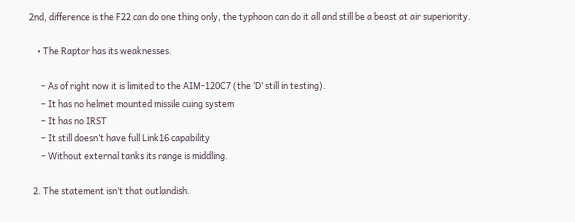2nd, difference is the F22 can do one thing only, the typhoon can do it all and still be a beast at air superiority.

    • The Raptor has its weaknesses.

      – As of right now it is limited to the AIM-120C7 (the ‘D’ still in testing).
      – It has no helmet mounted missile cuing system
      – It has no IRST
      – It still doesn’t have full Link16 capability
      – Without external tanks its range is middling.

  2. The statement isn’t that outlandish.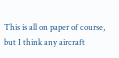This is all on paper of course, but I think any aircraft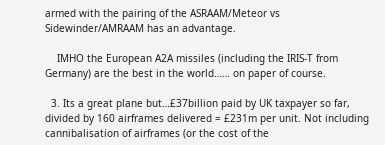armed with the pairing of the ASRAAM/Meteor vs Sidewinder/AMRAAM has an advantage.

    IMHO the European A2A missiles (including the IRIS-T from Germany) are the best in the world…… on paper of course.

  3. Its a great plane but…£37billion paid by UK taxpayer so far, divided by 160 airframes delivered = £231m per unit. Not including cannibalisation of airframes (or the cost of the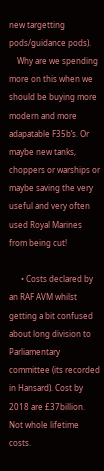new targetting pods/guidance pods).
    Why are we spending more on this when we should be buying more modern and more adapatable F35b’s. Or maybe new tanks, choppers or warships or maybe saving the very useful and very often used Royal Marines from being cut!

      • Costs declared by an RAF AVM whilst getting a bit confused about long division to Parliamentary committee (its recorded in Hansard). Cost by 2018 are £37billion. Not whole lifetime costs.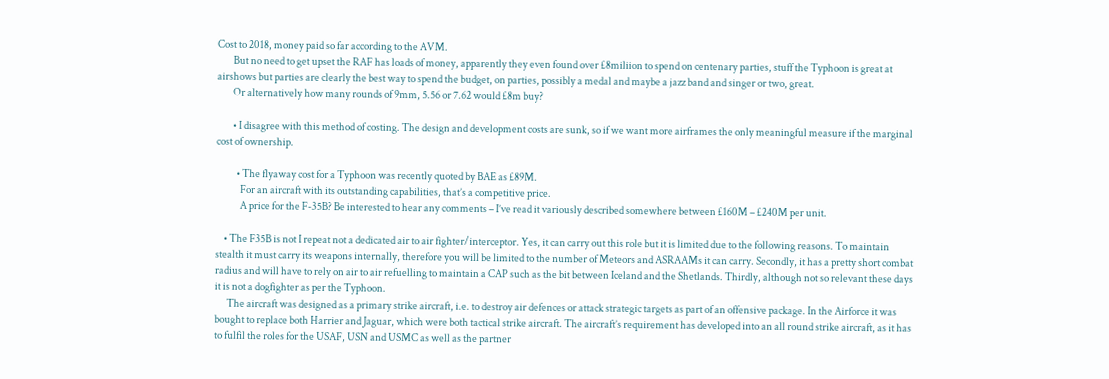Cost to 2018, money paid so far according to the AVM.
        But no need to get upset the RAF has loads of money, apparently they even found over £8miliion to spend on centenary parties, stuff the Typhoon is great at airshows but parties are clearly the best way to spend the budget, on parties, possibly a medal and maybe a jazz band and singer or two, great.
        Or alternatively how many rounds of 9mm, 5.56 or 7.62 would £8m buy?

        • I disagree with this method of costing. The design and development costs are sunk, so if we want more airframes the only meaningful measure if the marginal cost of ownership.

          • The flyaway cost for a Typhoon was recently quoted by BAE as £89M.
            For an aircraft with its outstanding capabilities, that’s a competitive price.
            A price for the F-35B? Be interested to hear any comments – I’ve read it variously described somewhere between £160M – £240M per unit.

    • The F35B is not I repeat not a dedicated air to air fighter/interceptor. Yes, it can carry out this role but it is limited due to the following reasons. To maintain stealth it must carry its weapons internally, therefore you will be limited to the number of Meteors and ASRAAMs it can carry. Secondly, it has a pretty short combat radius and will have to rely on air to air refuelling to maintain a CAP such as the bit between Iceland and the Shetlands. Thirdly, although not so relevant these days it is not a dogfighter as per the Typhoon.
      The aircraft was designed as a primary strike aircraft, i.e. to destroy air defences or attack strategic targets as part of an offensive package. In the Airforce it was bought to replace both Harrier and Jaguar, which were both tactical strike aircraft. The aircraft’s requirement has developed into an all round strike aircraft, as it has to fulfil the roles for the USAF, USN and USMC as well as the partner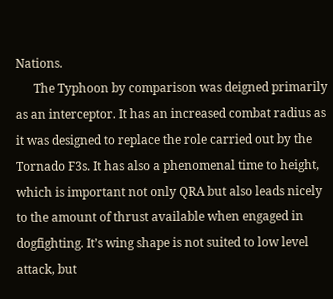Nations.
      The Typhoon by comparison was deigned primarily as an interceptor. It has an increased combat radius as it was designed to replace the role carried out by the Tornado F3s. It has also a phenomenal time to height, which is important not only QRA but also leads nicely to the amount of thrust available when engaged in dogfighting. It’s wing shape is not suited to low level attack, but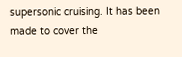supersonic cruising. It has been made to cover the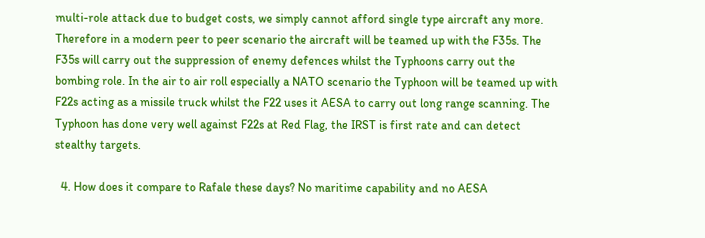multi-role attack due to budget costs, we simply cannot afford single type aircraft any more. Therefore in a modern peer to peer scenario the aircraft will be teamed up with the F35s. The F35s will carry out the suppression of enemy defences whilst the Typhoons carry out the bombing role. In the air to air roll especially a NATO scenario the Typhoon will be teamed up with F22s acting as a missile truck whilst the F22 uses it AESA to carry out long range scanning. The Typhoon has done very well against F22s at Red Flag, the IRST is first rate and can detect stealthy targets.

  4. How does it compare to Rafale these days? No maritime capability and no AESA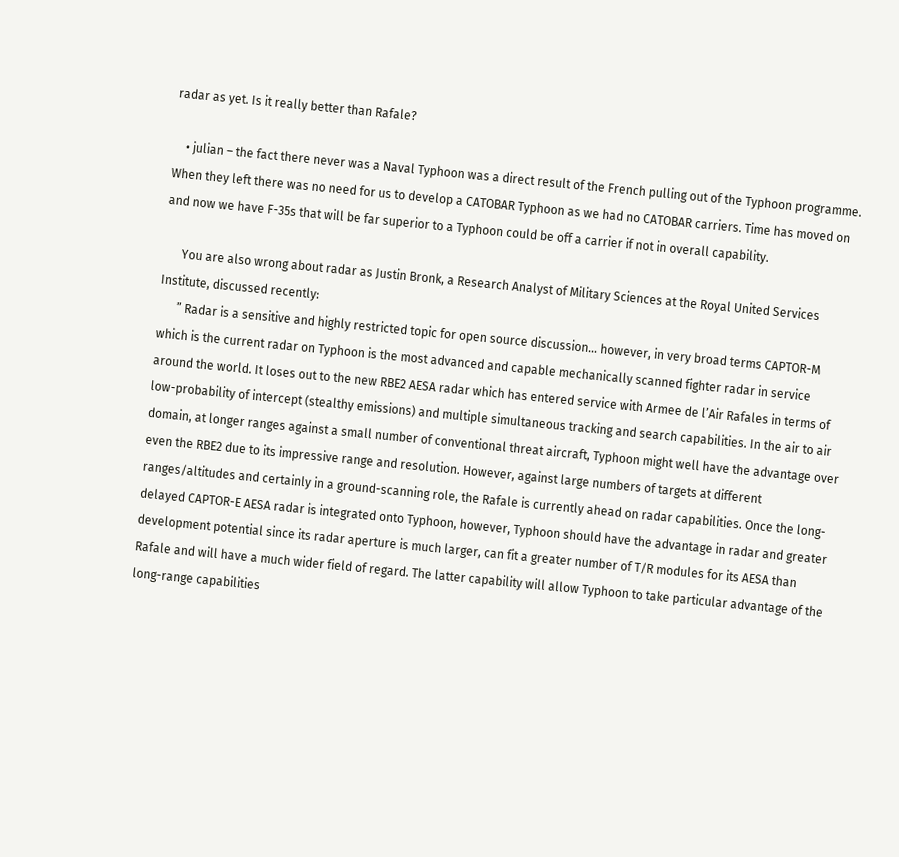radar as yet. Is it really better than Rafale?

    • julian – the fact there never was a Naval Typhoon was a direct result of the French pulling out of the Typhoon programme. When they left there was no need for us to develop a CATOBAR Typhoon as we had no CATOBAR carriers. Time has moved on and now we have F-35s that will be far superior to a Typhoon could be off a carrier if not in overall capability.

      You are also wrong about radar as Justin Bronk, a Research Analyst of Military Sciences at the Royal United Services Institute, discussed recently:
      ” Radar is a sensitive and highly restricted topic for open source discussion… however, in very broad terms CAPTOR-M which is the current radar on Typhoon is the most advanced and capable mechanically scanned fighter radar in service around the world. It loses out to the new RBE2 AESA radar which has entered service with Armee de l’Air Rafales in terms of low-probability of intercept (stealthy emissions) and multiple simultaneous tracking and search capabilities. In the air to air domain, at longer ranges against a small number of conventional threat aircraft, Typhoon might well have the advantage over even the RBE2 due to its impressive range and resolution. However, against large numbers of targets at different ranges/altitudes and certainly in a ground-scanning role, the Rafale is currently ahead on radar capabilities. Once the long-delayed CAPTOR-E AESA radar is integrated onto Typhoon, however, Typhoon should have the advantage in radar and greater development potential since its radar aperture is much larger, can fit a greater number of T/R modules for its AESA than Rafale and will have a much wider field of regard. The latter capability will allow Typhoon to take particular advantage of the long-range capabilities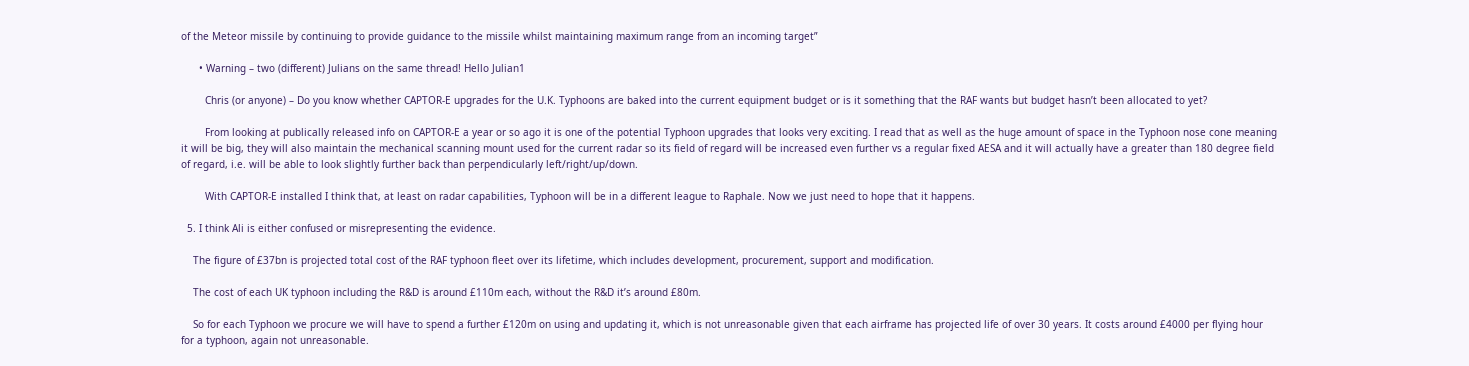of the Meteor missile by continuing to provide guidance to the missile whilst maintaining maximum range from an incoming target”

      • Warning – two (different) Julians on the same thread! Hello Julian1

        Chris (or anyone) – Do you know whether CAPTOR-E upgrades for the U.K. Typhoons are baked into the current equipment budget or is it something that the RAF wants but budget hasn’t been allocated to yet?

        From looking at publically released info on CAPTOR-E a year or so ago it is one of the potential Typhoon upgrades that looks very exciting. I read that as well as the huge amount of space in the Typhoon nose cone meaning it will be big, they will also maintain the mechanical scanning mount used for the current radar so its field of regard will be increased even further vs a regular fixed AESA and it will actually have a greater than 180 degree field of regard, i.e. will be able to look slightly further back than perpendicularly left/right/up/down.

        With CAPTOR-E installed I think that, at least on radar capabilities, Typhoon will be in a different league to Raphale. Now we just need to hope that it happens.

  5. I think Ali is either confused or misrepresenting the evidence.

    The figure of £37bn is projected total cost of the RAF typhoon fleet over its lifetime, which includes development, procurement, support and modification.

    The cost of each UK typhoon including the R&D is around £110m each, without the R&D it’s around £80m.

    So for each Typhoon we procure we will have to spend a further £120m on using and updating it, which is not unreasonable given that each airframe has projected life of over 30 years. It costs around £4000 per flying hour for a typhoon, again not unreasonable.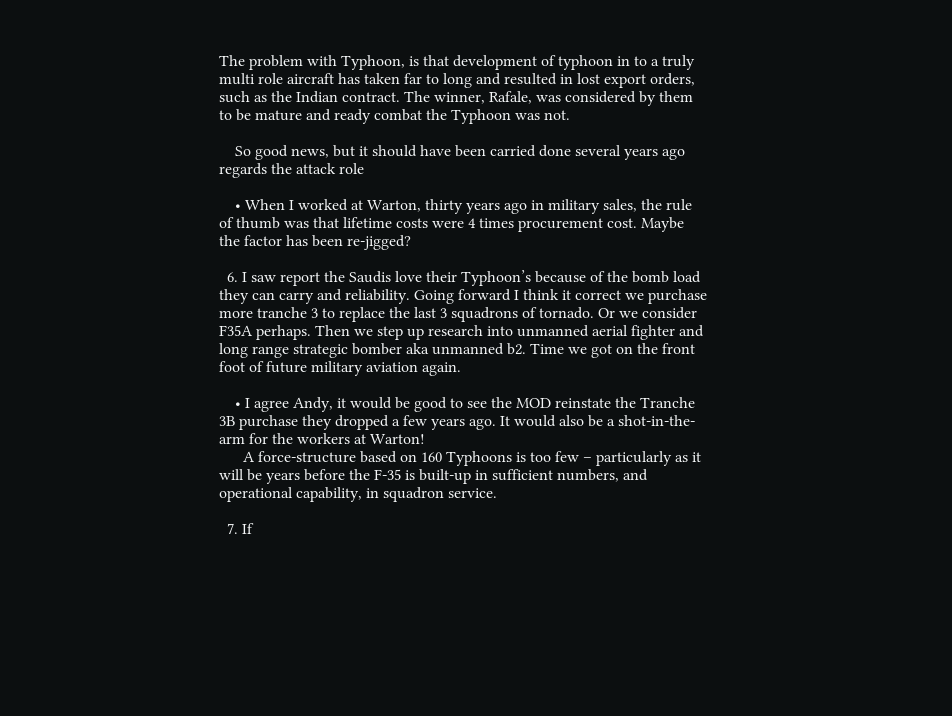The problem with Typhoon, is that development of typhoon in to a truly multi role aircraft has taken far to long and resulted in lost export orders, such as the Indian contract. The winner, Rafale, was considered by them to be mature and ready combat the Typhoon was not.

    So good news, but it should have been carried done several years ago regards the attack role

    • When I worked at Warton, thirty years ago in military sales, the rule of thumb was that lifetime costs were 4 times procurement cost. Maybe the factor has been re-jigged?

  6. I saw report the Saudis love their Typhoon’s because of the bomb load they can carry and reliability. Going forward I think it correct we purchase more tranche 3 to replace the last 3 squadrons of tornado. Or we consider F35A perhaps. Then we step up research into unmanned aerial fighter and long range strategic bomber aka unmanned b2. Time we got on the front foot of future military aviation again.

    • I agree Andy, it would be good to see the MOD reinstate the Tranche 3B purchase they dropped a few years ago. It would also be a shot-in-the-arm for the workers at Warton!
      A force-structure based on 160 Typhoons is too few – particularly as it will be years before the F-35 is built-up in sufficient numbers, and operational capability, in squadron service.

  7. If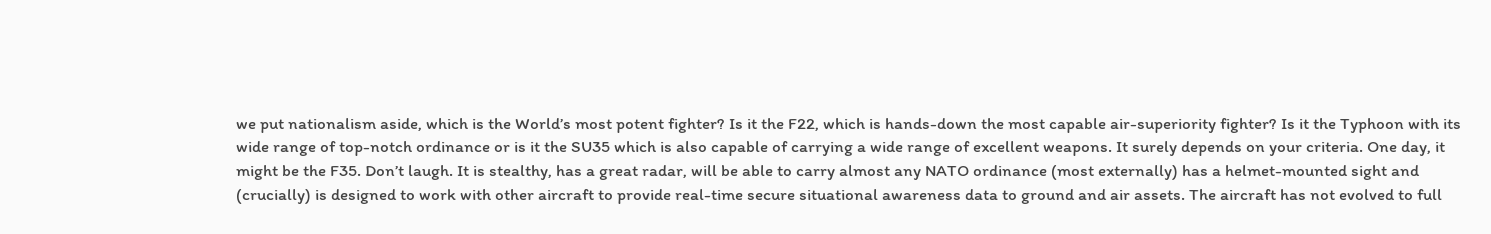we put nationalism aside, which is the World’s most potent fighter? Is it the F22, which is hands-down the most capable air-superiority fighter? Is it the Typhoon with its wide range of top-notch ordinance or is it the SU35 which is also capable of carrying a wide range of excellent weapons. It surely depends on your criteria. One day, it might be the F35. Don’t laugh. It is stealthy, has a great radar, will be able to carry almost any NATO ordinance (most externally) has a helmet-mounted sight and (crucially) is designed to work with other aircraft to provide real-time secure situational awareness data to ground and air assets. The aircraft has not evolved to full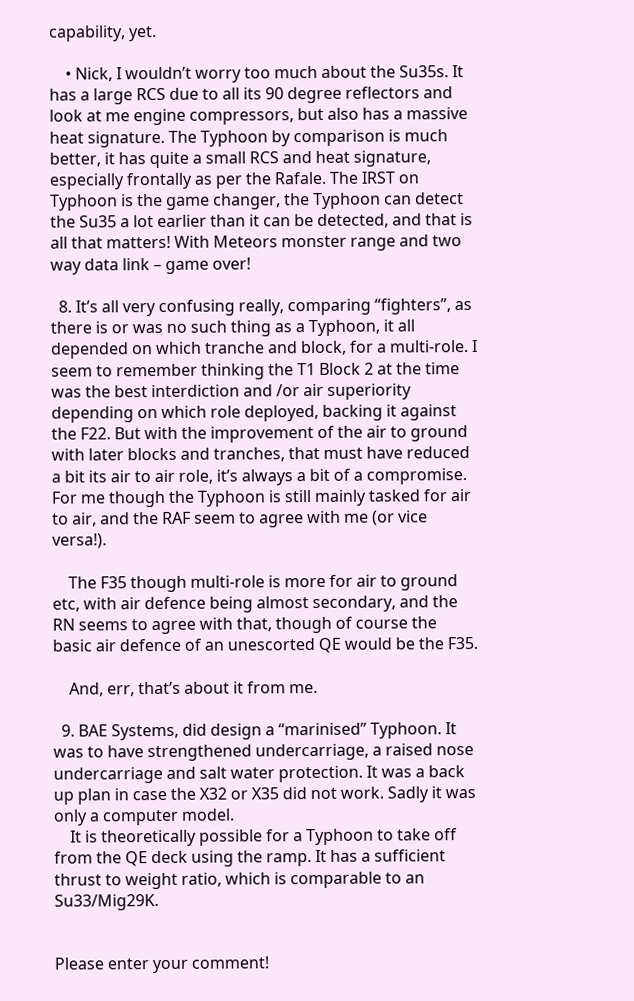capability, yet.

    • Nick, I wouldn’t worry too much about the Su35s. It has a large RCS due to all its 90 degree reflectors and look at me engine compressors, but also has a massive heat signature. The Typhoon by comparison is much better, it has quite a small RCS and heat signature, especially frontally as per the Rafale. The IRST on Typhoon is the game changer, the Typhoon can detect the Su35 a lot earlier than it can be detected, and that is all that matters! With Meteors monster range and two way data link – game over!

  8. It’s all very confusing really, comparing “fighters”, as there is or was no such thing as a Typhoon, it all depended on which tranche and block, for a multi-role. I seem to remember thinking the T1 Block 2 at the time was the best interdiction and /or air superiority depending on which role deployed, backing it against the F22. But with the improvement of the air to ground with later blocks and tranches, that must have reduced a bit its air to air role, it’s always a bit of a compromise. For me though the Typhoon is still mainly tasked for air to air, and the RAF seem to agree with me (or vice versa!).

    The F35 though multi-role is more for air to ground etc, with air defence being almost secondary, and the RN seems to agree with that, though of course the basic air defence of an unescorted QE would be the F35.

    And, err, that’s about it from me.

  9. BAE Systems, did design a “marinised” Typhoon. It was to have strengthened undercarriage, a raised nose undercarriage and salt water protection. It was a back up plan in case the X32 or X35 did not work. Sadly it was only a computer model.
    It is theoretically possible for a Typhoon to take off from the QE deck using the ramp. It has a sufficient thrust to weight ratio, which is comparable to an Su33/Mig29K.


Please enter your comment!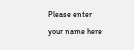Please enter your name here